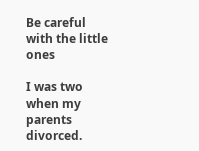Be careful with the little ones

I was two when my parents divorced.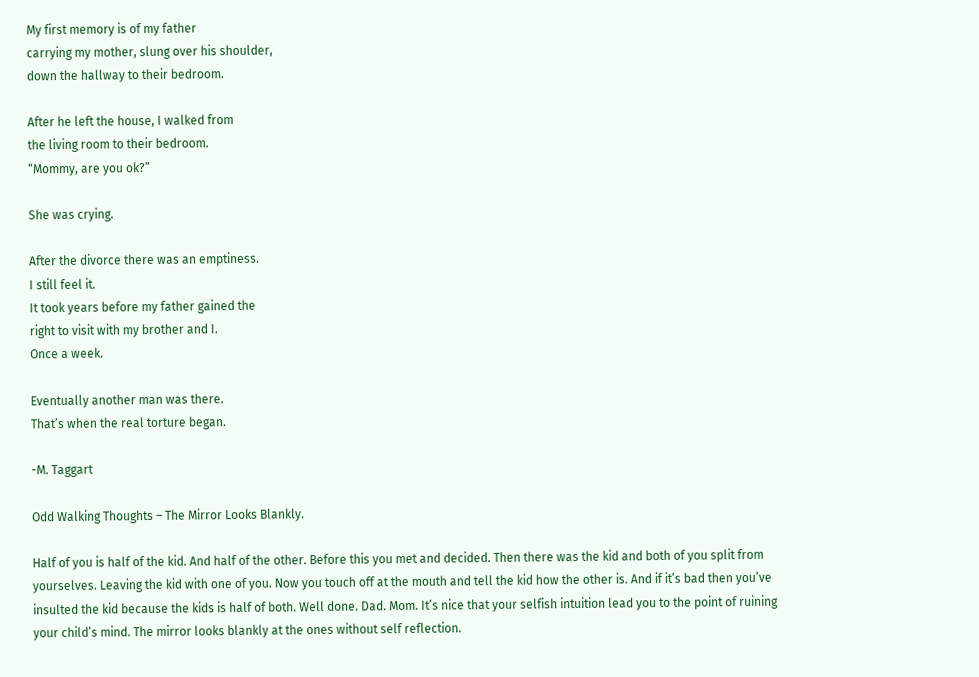My first memory is of my father
carrying my mother, slung over his shoulder,
down the hallway to their bedroom.

After he left the house, I walked from
the living room to their bedroom.
“Mommy, are you ok?”

She was crying.

After the divorce there was an emptiness.
I still feel it.
It took years before my father gained the
right to visit with my brother and I.
Once a week.

Eventually another man was there.
That’s when the real torture began.

-M. Taggart

Odd Walking Thoughts – The Mirror Looks Blankly.

Half of you is half of the kid. And half of the other. Before this you met and decided. Then there was the kid and both of you split from yourselves. Leaving the kid with one of you. Now you touch off at the mouth and tell the kid how the other is. And if it’s bad then you’ve insulted the kid because the kids is half of both. Well done. Dad. Mom. It’s nice that your selfish intuition lead you to the point of ruining your child’s mind. The mirror looks blankly at the ones without self reflection.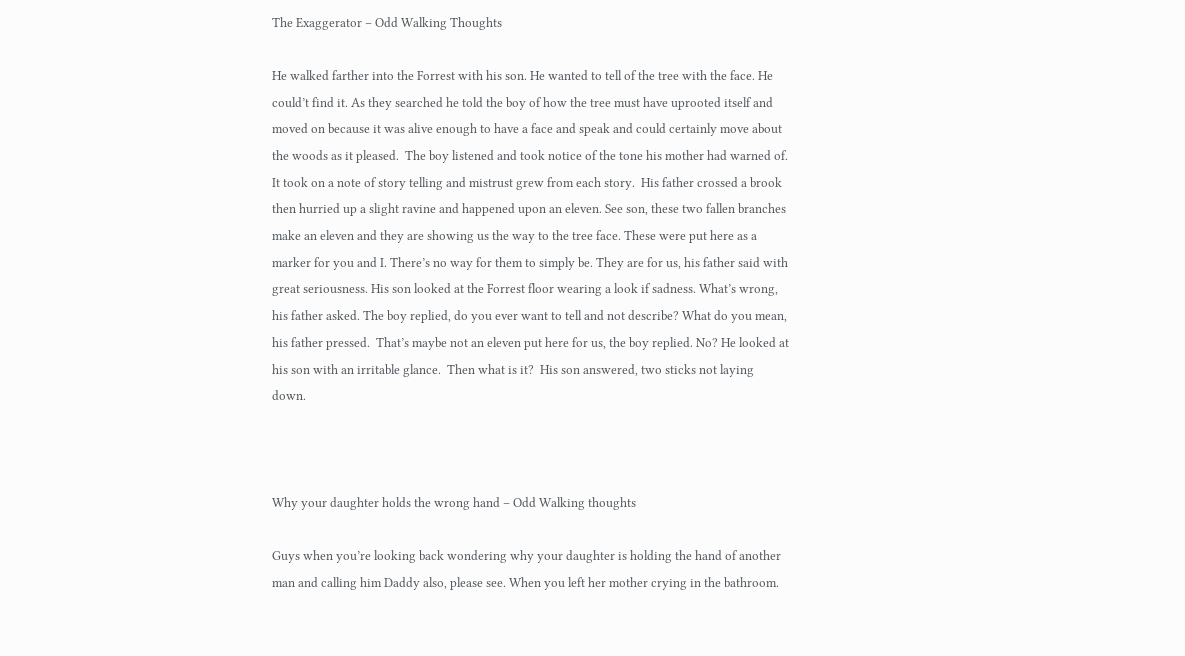The Exaggerator – Odd Walking Thoughts

He walked farther into the Forrest with his son. He wanted to tell of the tree with the face. He could’t find it. As they searched he told the boy of how the tree must have uprooted itself and moved on because it was alive enough to have a face and speak and could certainly move about the woods as it pleased.  The boy listened and took notice of the tone his mother had warned of. It took on a note of story telling and mistrust grew from each story.  His father crossed a brook then hurried up a slight ravine and happened upon an eleven. See son, these two fallen branches make an eleven and they are showing us the way to the tree face. These were put here as a marker for you and I. There’s no way for them to simply be. They are for us, his father said with great seriousness. His son looked at the Forrest floor wearing a look if sadness. What’s wrong, his father asked. The boy replied, do you ever want to tell and not describe? What do you mean, his father pressed.  That’s maybe not an eleven put here for us, the boy replied. No? He looked at his son with an irritable glance.  Then what is it?  His son answered, two sticks not laying down.



Why your daughter holds the wrong hand – Odd Walking thoughts

Guys when you’re looking back wondering why your daughter is holding the hand of another man and calling him Daddy also, please see. When you left her mother crying in the bathroom.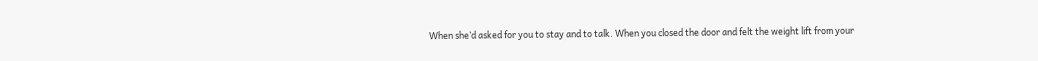When she’d asked for you to stay and to talk. When you closed the door and felt the weight lift from your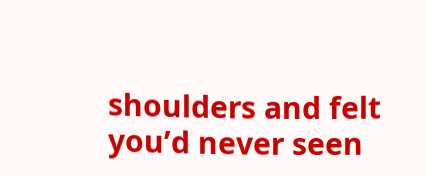shoulders and felt you’d never seen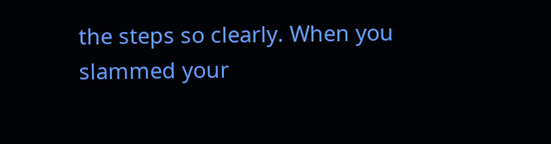the steps so clearly. When you slammed your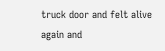truck door and felt alive again and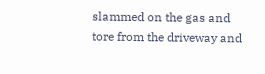slammed on the gas and tore from the driveway and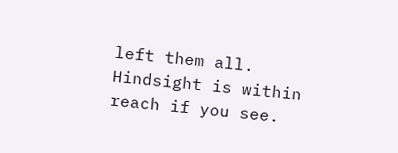left them all. Hindsight is within reach if you see.